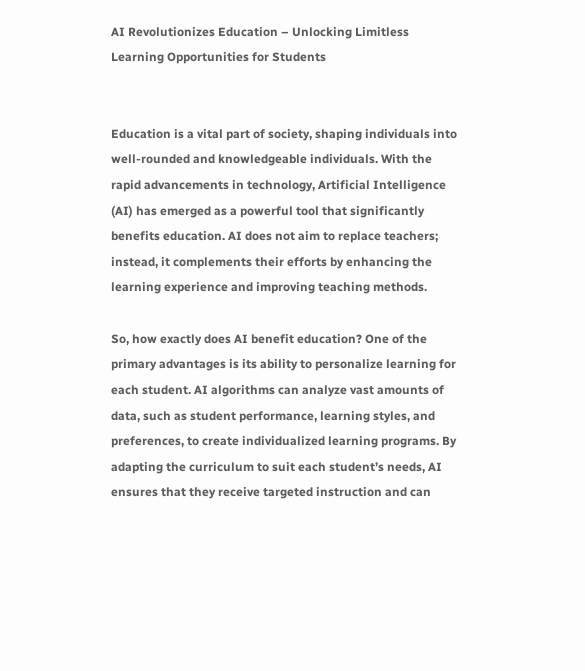AI Revolutionizes Education – Unlocking Limitless Learning Opportunities for Students


Education is a vital part of society, shaping individuals into well-rounded and knowledgeable individuals. With the rapid advancements in technology, Artificial Intelligence (AI) has emerged as a powerful tool that significantly benefits education. AI does not aim to replace teachers; instead, it complements their efforts by enhancing the learning experience and improving teaching methods.

So, how exactly does AI benefit education? One of the primary advantages is its ability to personalize learning for each student. AI algorithms can analyze vast amounts of data, such as student performance, learning styles, and preferences, to create individualized learning programs. By adapting the curriculum to suit each student’s needs, AI ensures that they receive targeted instruction and can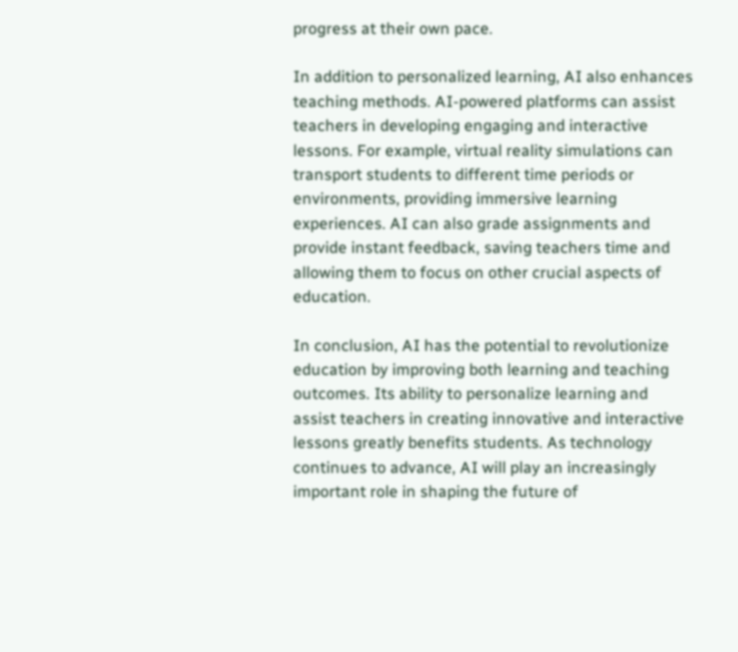progress at their own pace.

In addition to personalized learning, AI also enhances teaching methods. AI-powered platforms can assist teachers in developing engaging and interactive lessons. For example, virtual reality simulations can transport students to different time periods or environments, providing immersive learning experiences. AI can also grade assignments and provide instant feedback, saving teachers time and allowing them to focus on other crucial aspects of education.

In conclusion, AI has the potential to revolutionize education by improving both learning and teaching outcomes. Its ability to personalize learning and assist teachers in creating innovative and interactive lessons greatly benefits students. As technology continues to advance, AI will play an increasingly important role in shaping the future of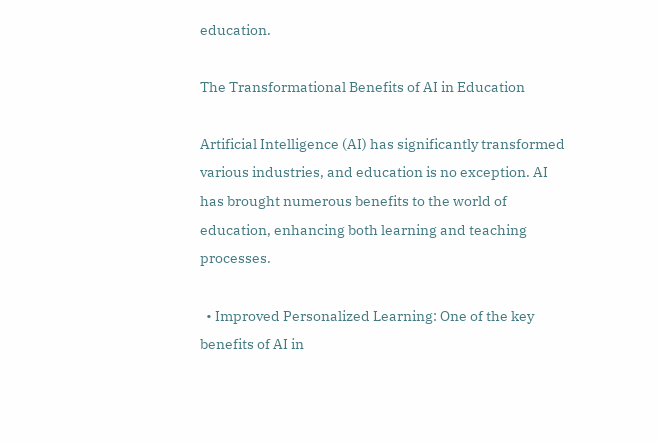education.

The Transformational Benefits of AI in Education

Artificial Intelligence (AI) has significantly transformed various industries, and education is no exception. AI has brought numerous benefits to the world of education, enhancing both learning and teaching processes.

  • Improved Personalized Learning: One of the key benefits of AI in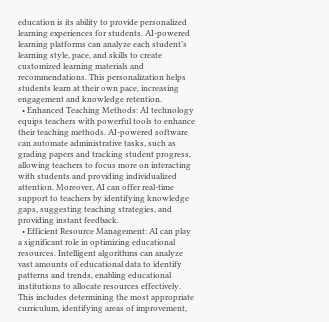education is its ability to provide personalized learning experiences for students. AI-powered learning platforms can analyze each student’s learning style, pace, and skills to create customized learning materials and recommendations. This personalization helps students learn at their own pace, increasing engagement and knowledge retention.
  • Enhanced Teaching Methods: AI technology equips teachers with powerful tools to enhance their teaching methods. AI-powered software can automate administrative tasks, such as grading papers and tracking student progress, allowing teachers to focus more on interacting with students and providing individualized attention. Moreover, AI can offer real-time support to teachers by identifying knowledge gaps, suggesting teaching strategies, and providing instant feedback.
  • Efficient Resource Management: AI can play a significant role in optimizing educational resources. Intelligent algorithms can analyze vast amounts of educational data to identify patterns and trends, enabling educational institutions to allocate resources effectively. This includes determining the most appropriate curriculum, identifying areas of improvement,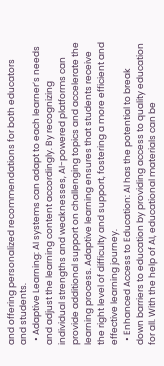and offering personalized recommendations for both educators and students.
  • Adaptive Learning: AI systems can adapt to each learner’s needs and adjust the learning content accordingly. By recognizing individual strengths and weaknesses, AI-powered platforms can provide additional support on challenging topics and accelerate the learning process. Adaptive learning ensures that students receive the right level of difficulty and support, fostering a more efficient and effective learning journey.
  • Enhanced Access to Education: AI has the potential to break down barriers to education by providing access to quality education for all. With the help of AI, educational materials can be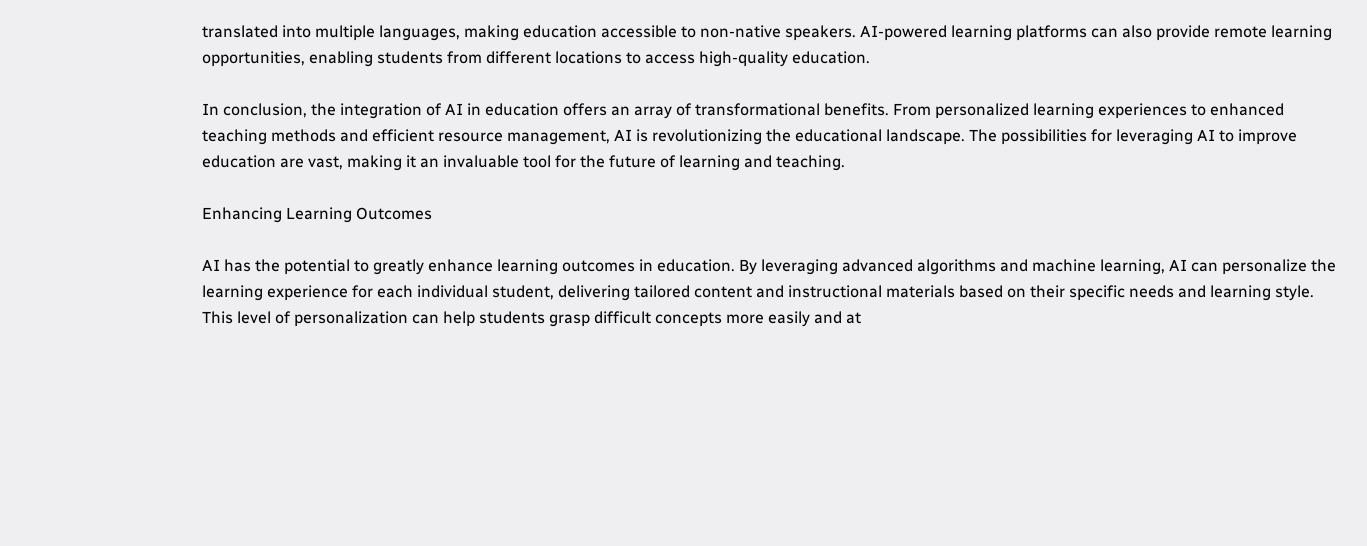translated into multiple languages, making education accessible to non-native speakers. AI-powered learning platforms can also provide remote learning opportunities, enabling students from different locations to access high-quality education.

In conclusion, the integration of AI in education offers an array of transformational benefits. From personalized learning experiences to enhanced teaching methods and efficient resource management, AI is revolutionizing the educational landscape. The possibilities for leveraging AI to improve education are vast, making it an invaluable tool for the future of learning and teaching.

Enhancing Learning Outcomes

AI has the potential to greatly enhance learning outcomes in education. By leveraging advanced algorithms and machine learning, AI can personalize the learning experience for each individual student, delivering tailored content and instructional materials based on their specific needs and learning style. This level of personalization can help students grasp difficult concepts more easily and at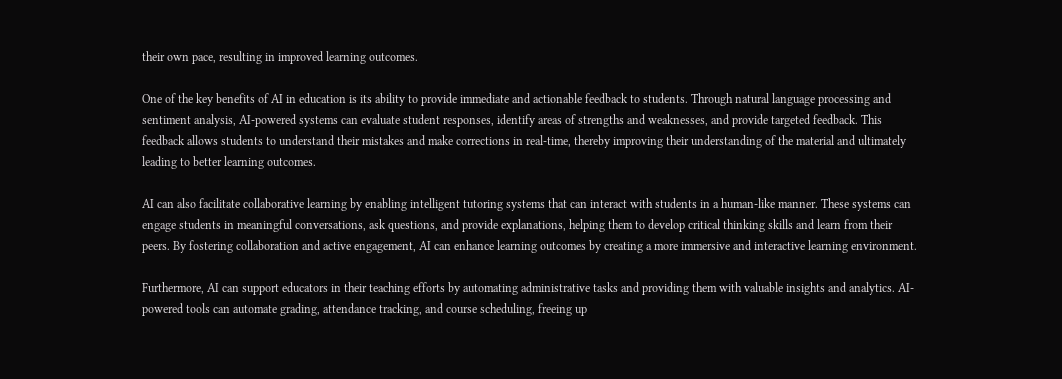their own pace, resulting in improved learning outcomes.

One of the key benefits of AI in education is its ability to provide immediate and actionable feedback to students. Through natural language processing and sentiment analysis, AI-powered systems can evaluate student responses, identify areas of strengths and weaknesses, and provide targeted feedback. This feedback allows students to understand their mistakes and make corrections in real-time, thereby improving their understanding of the material and ultimately leading to better learning outcomes.

AI can also facilitate collaborative learning by enabling intelligent tutoring systems that can interact with students in a human-like manner. These systems can engage students in meaningful conversations, ask questions, and provide explanations, helping them to develop critical thinking skills and learn from their peers. By fostering collaboration and active engagement, AI can enhance learning outcomes by creating a more immersive and interactive learning environment.

Furthermore, AI can support educators in their teaching efforts by automating administrative tasks and providing them with valuable insights and analytics. AI-powered tools can automate grading, attendance tracking, and course scheduling, freeing up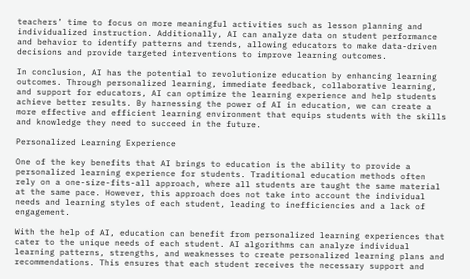teachers’ time to focus on more meaningful activities such as lesson planning and individualized instruction. Additionally, AI can analyze data on student performance and behavior to identify patterns and trends, allowing educators to make data-driven decisions and provide targeted interventions to improve learning outcomes.

In conclusion, AI has the potential to revolutionize education by enhancing learning outcomes. Through personalized learning, immediate feedback, collaborative learning, and support for educators, AI can optimize the learning experience and help students achieve better results. By harnessing the power of AI in education, we can create a more effective and efficient learning environment that equips students with the skills and knowledge they need to succeed in the future.

Personalized Learning Experience

One of the key benefits that AI brings to education is the ability to provide a personalized learning experience for students. Traditional education methods often rely on a one-size-fits-all approach, where all students are taught the same material at the same pace. However, this approach does not take into account the individual needs and learning styles of each student, leading to inefficiencies and a lack of engagement.

With the help of AI, education can benefit from personalized learning experiences that cater to the unique needs of each student. AI algorithms can analyze individual learning patterns, strengths, and weaknesses to create personalized learning plans and recommendations. This ensures that each student receives the necessary support and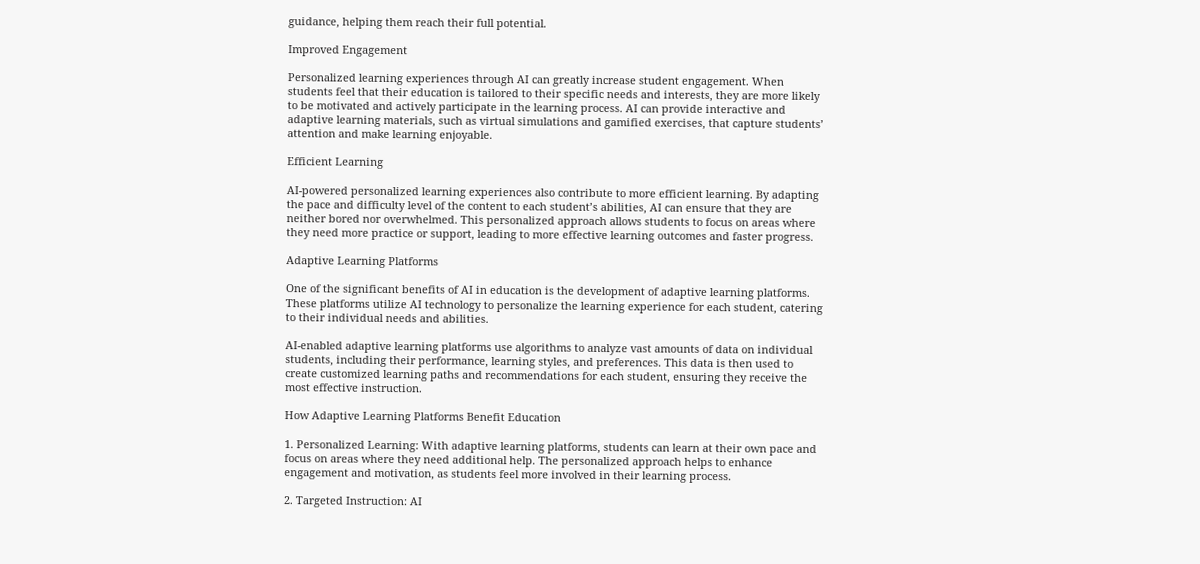guidance, helping them reach their full potential.

Improved Engagement

Personalized learning experiences through AI can greatly increase student engagement. When students feel that their education is tailored to their specific needs and interests, they are more likely to be motivated and actively participate in the learning process. AI can provide interactive and adaptive learning materials, such as virtual simulations and gamified exercises, that capture students’ attention and make learning enjoyable.

Efficient Learning

AI-powered personalized learning experiences also contribute to more efficient learning. By adapting the pace and difficulty level of the content to each student’s abilities, AI can ensure that they are neither bored nor overwhelmed. This personalized approach allows students to focus on areas where they need more practice or support, leading to more effective learning outcomes and faster progress.

Adaptive Learning Platforms

One of the significant benefits of AI in education is the development of adaptive learning platforms. These platforms utilize AI technology to personalize the learning experience for each student, catering to their individual needs and abilities.

AI-enabled adaptive learning platforms use algorithms to analyze vast amounts of data on individual students, including their performance, learning styles, and preferences. This data is then used to create customized learning paths and recommendations for each student, ensuring they receive the most effective instruction.

How Adaptive Learning Platforms Benefit Education

1. Personalized Learning: With adaptive learning platforms, students can learn at their own pace and focus on areas where they need additional help. The personalized approach helps to enhance engagement and motivation, as students feel more involved in their learning process.

2. Targeted Instruction: AI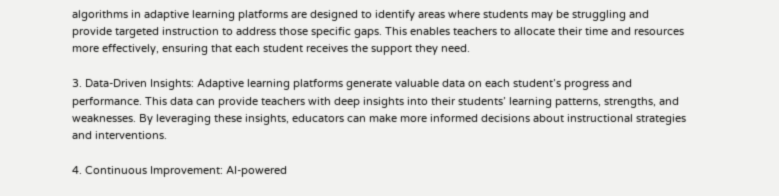algorithms in adaptive learning platforms are designed to identify areas where students may be struggling and provide targeted instruction to address those specific gaps. This enables teachers to allocate their time and resources more effectively, ensuring that each student receives the support they need.

3. Data-Driven Insights: Adaptive learning platforms generate valuable data on each student’s progress and performance. This data can provide teachers with deep insights into their students’ learning patterns, strengths, and weaknesses. By leveraging these insights, educators can make more informed decisions about instructional strategies and interventions.

4. Continuous Improvement: AI-powered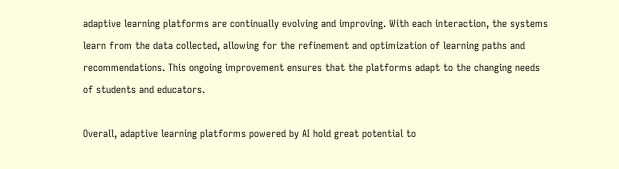adaptive learning platforms are continually evolving and improving. With each interaction, the systems learn from the data collected, allowing for the refinement and optimization of learning paths and recommendations. This ongoing improvement ensures that the platforms adapt to the changing needs of students and educators.

Overall, adaptive learning platforms powered by AI hold great potential to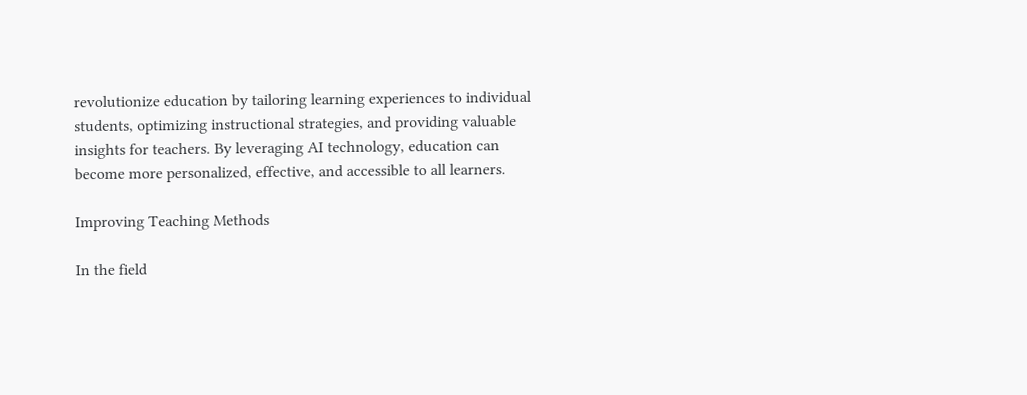revolutionize education by tailoring learning experiences to individual students, optimizing instructional strategies, and providing valuable insights for teachers. By leveraging AI technology, education can become more personalized, effective, and accessible to all learners.

Improving Teaching Methods

In the field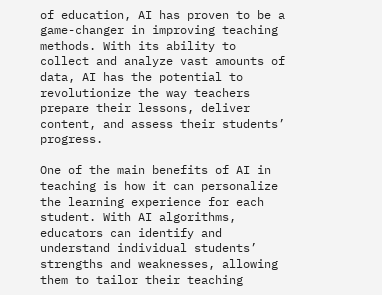of education, AI has proven to be a game-changer in improving teaching methods. With its ability to collect and analyze vast amounts of data, AI has the potential to revolutionize the way teachers prepare their lessons, deliver content, and assess their students’ progress.

One of the main benefits of AI in teaching is how it can personalize the learning experience for each student. With AI algorithms, educators can identify and understand individual students’ strengths and weaknesses, allowing them to tailor their teaching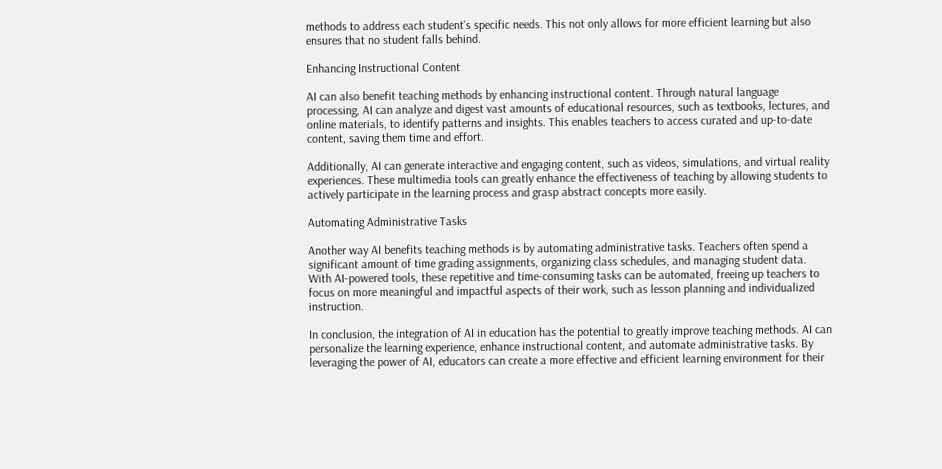methods to address each student’s specific needs. This not only allows for more efficient learning but also ensures that no student falls behind.

Enhancing Instructional Content

AI can also benefit teaching methods by enhancing instructional content. Through natural language processing, AI can analyze and digest vast amounts of educational resources, such as textbooks, lectures, and online materials, to identify patterns and insights. This enables teachers to access curated and up-to-date content, saving them time and effort.

Additionally, AI can generate interactive and engaging content, such as videos, simulations, and virtual reality experiences. These multimedia tools can greatly enhance the effectiveness of teaching by allowing students to actively participate in the learning process and grasp abstract concepts more easily.

Automating Administrative Tasks

Another way AI benefits teaching methods is by automating administrative tasks. Teachers often spend a significant amount of time grading assignments, organizing class schedules, and managing student data. With AI-powered tools, these repetitive and time-consuming tasks can be automated, freeing up teachers to focus on more meaningful and impactful aspects of their work, such as lesson planning and individualized instruction.

In conclusion, the integration of AI in education has the potential to greatly improve teaching methods. AI can personalize the learning experience, enhance instructional content, and automate administrative tasks. By leveraging the power of AI, educators can create a more effective and efficient learning environment for their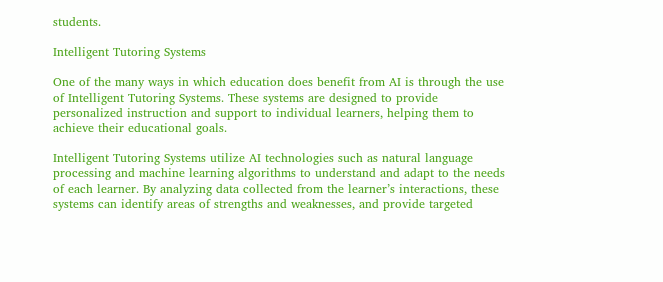students.

Intelligent Tutoring Systems

One of the many ways in which education does benefit from AI is through the use of Intelligent Tutoring Systems. These systems are designed to provide personalized instruction and support to individual learners, helping them to achieve their educational goals.

Intelligent Tutoring Systems utilize AI technologies such as natural language processing and machine learning algorithms to understand and adapt to the needs of each learner. By analyzing data collected from the learner’s interactions, these systems can identify areas of strengths and weaknesses, and provide targeted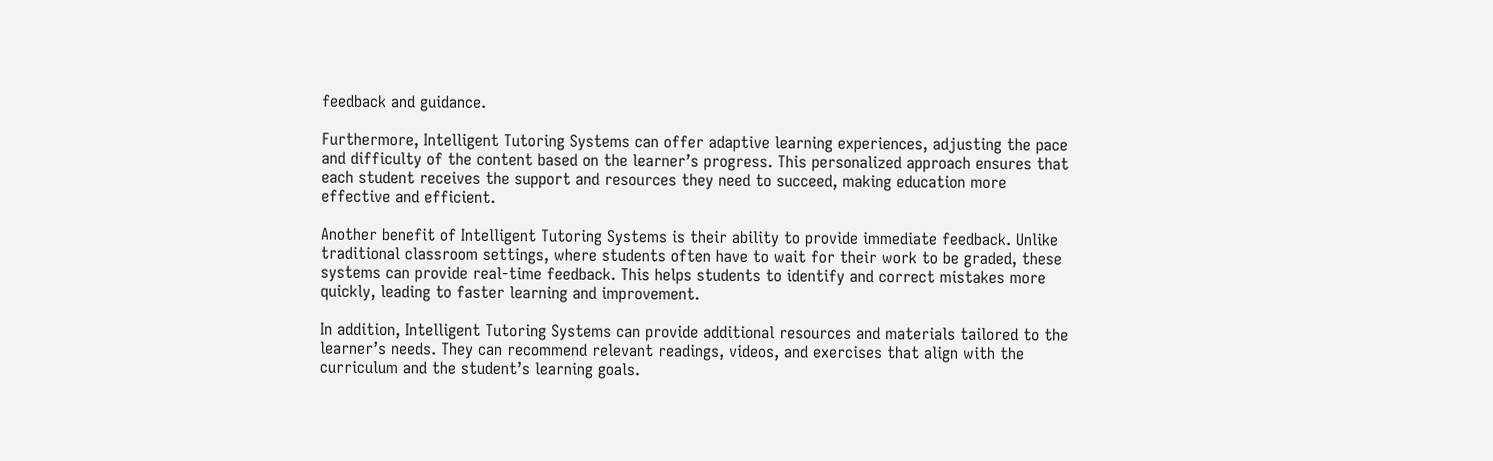feedback and guidance.

Furthermore, Intelligent Tutoring Systems can offer adaptive learning experiences, adjusting the pace and difficulty of the content based on the learner’s progress. This personalized approach ensures that each student receives the support and resources they need to succeed, making education more effective and efficient.

Another benefit of Intelligent Tutoring Systems is their ability to provide immediate feedback. Unlike traditional classroom settings, where students often have to wait for their work to be graded, these systems can provide real-time feedback. This helps students to identify and correct mistakes more quickly, leading to faster learning and improvement.

In addition, Intelligent Tutoring Systems can provide additional resources and materials tailored to the learner’s needs. They can recommend relevant readings, videos, and exercises that align with the curriculum and the student’s learning goals.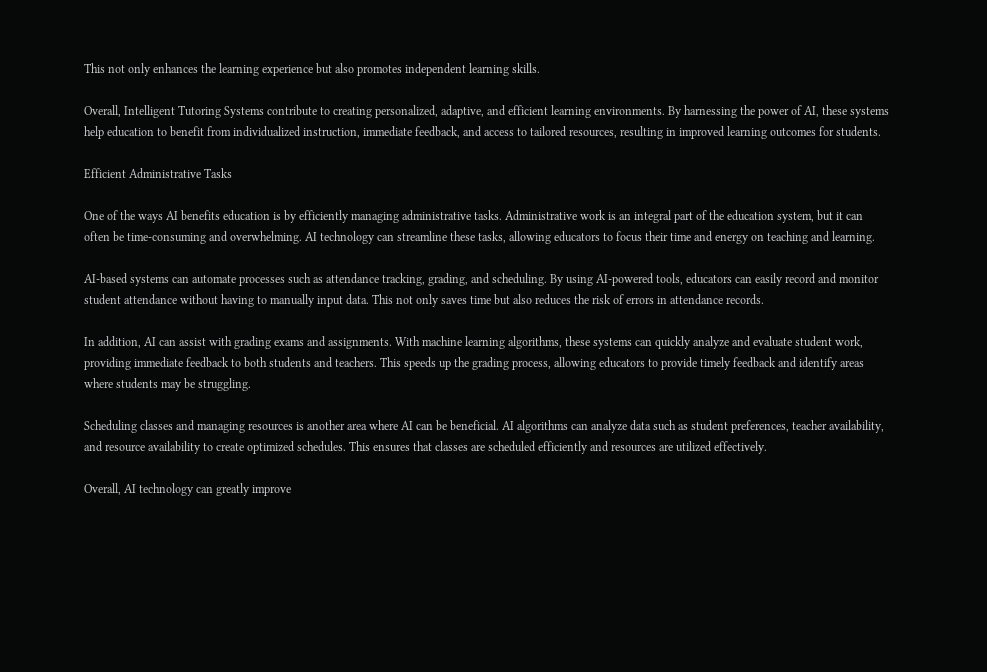This not only enhances the learning experience but also promotes independent learning skills.

Overall, Intelligent Tutoring Systems contribute to creating personalized, adaptive, and efficient learning environments. By harnessing the power of AI, these systems help education to benefit from individualized instruction, immediate feedback, and access to tailored resources, resulting in improved learning outcomes for students.

Efficient Administrative Tasks

One of the ways AI benefits education is by efficiently managing administrative tasks. Administrative work is an integral part of the education system, but it can often be time-consuming and overwhelming. AI technology can streamline these tasks, allowing educators to focus their time and energy on teaching and learning.

AI-based systems can automate processes such as attendance tracking, grading, and scheduling. By using AI-powered tools, educators can easily record and monitor student attendance without having to manually input data. This not only saves time but also reduces the risk of errors in attendance records.

In addition, AI can assist with grading exams and assignments. With machine learning algorithms, these systems can quickly analyze and evaluate student work, providing immediate feedback to both students and teachers. This speeds up the grading process, allowing educators to provide timely feedback and identify areas where students may be struggling.

Scheduling classes and managing resources is another area where AI can be beneficial. AI algorithms can analyze data such as student preferences, teacher availability, and resource availability to create optimized schedules. This ensures that classes are scheduled efficiently and resources are utilized effectively.

Overall, AI technology can greatly improve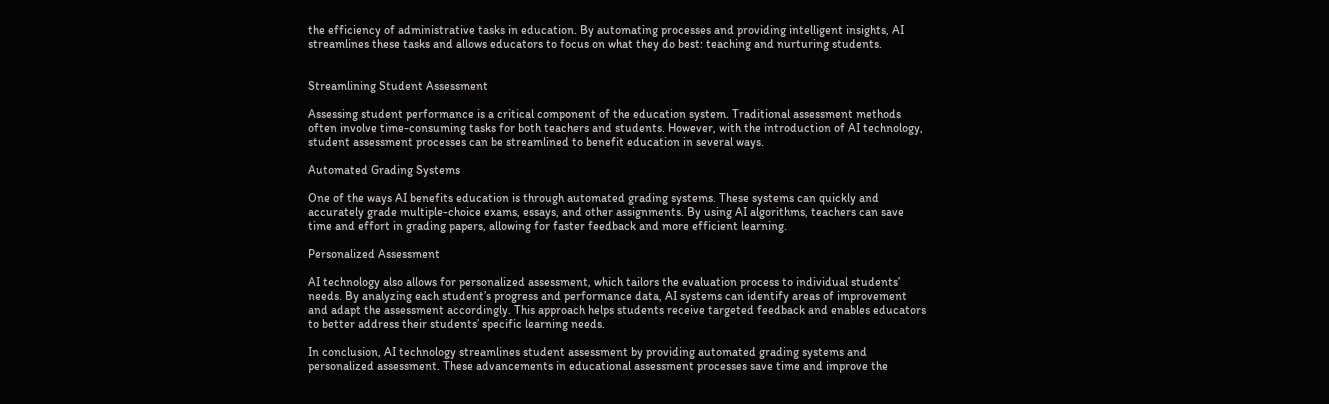the efficiency of administrative tasks in education. By automating processes and providing intelligent insights, AI streamlines these tasks and allows educators to focus on what they do best: teaching and nurturing students.


Streamlining Student Assessment

Assessing student performance is a critical component of the education system. Traditional assessment methods often involve time-consuming tasks for both teachers and students. However, with the introduction of AI technology, student assessment processes can be streamlined to benefit education in several ways.

Automated Grading Systems

One of the ways AI benefits education is through automated grading systems. These systems can quickly and accurately grade multiple-choice exams, essays, and other assignments. By using AI algorithms, teachers can save time and effort in grading papers, allowing for faster feedback and more efficient learning.

Personalized Assessment

AI technology also allows for personalized assessment, which tailors the evaluation process to individual students’ needs. By analyzing each student’s progress and performance data, AI systems can identify areas of improvement and adapt the assessment accordingly. This approach helps students receive targeted feedback and enables educators to better address their students’ specific learning needs.

In conclusion, AI technology streamlines student assessment by providing automated grading systems and personalized assessment. These advancements in educational assessment processes save time and improve the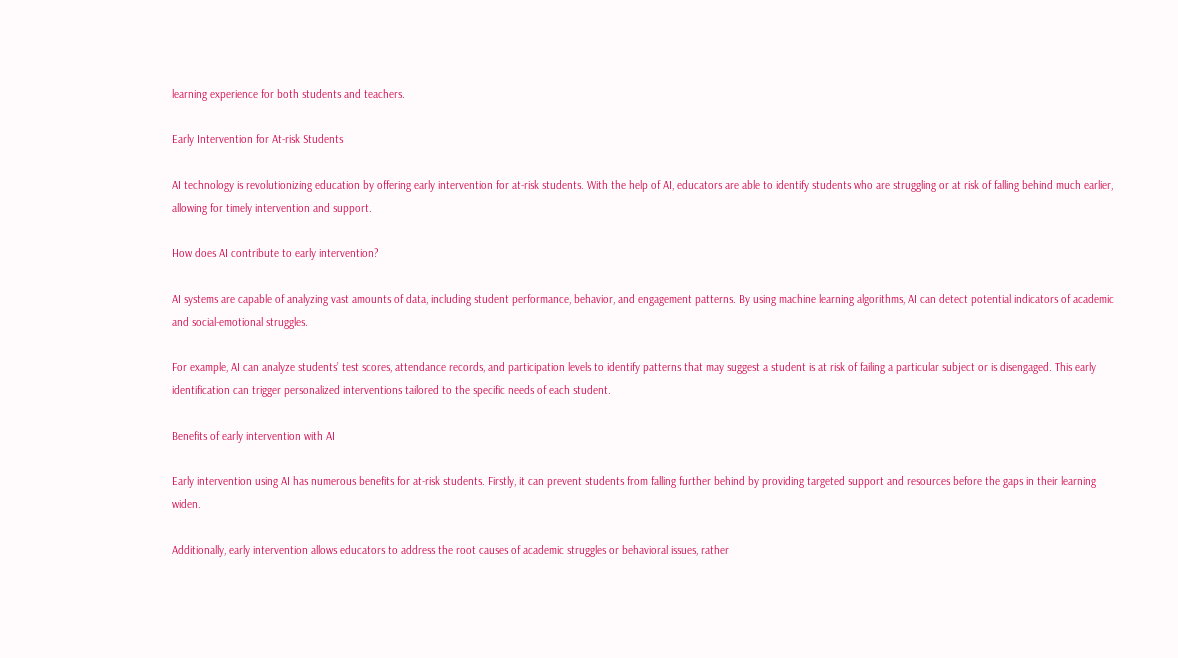learning experience for both students and teachers.

Early Intervention for At-risk Students

AI technology is revolutionizing education by offering early intervention for at-risk students. With the help of AI, educators are able to identify students who are struggling or at risk of falling behind much earlier, allowing for timely intervention and support.

How does AI contribute to early intervention?

AI systems are capable of analyzing vast amounts of data, including student performance, behavior, and engagement patterns. By using machine learning algorithms, AI can detect potential indicators of academic and social-emotional struggles.

For example, AI can analyze students’ test scores, attendance records, and participation levels to identify patterns that may suggest a student is at risk of failing a particular subject or is disengaged. This early identification can trigger personalized interventions tailored to the specific needs of each student.

Benefits of early intervention with AI

Early intervention using AI has numerous benefits for at-risk students. Firstly, it can prevent students from falling further behind by providing targeted support and resources before the gaps in their learning widen.

Additionally, early intervention allows educators to address the root causes of academic struggles or behavioral issues, rather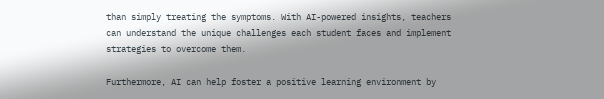than simply treating the symptoms. With AI-powered insights, teachers can understand the unique challenges each student faces and implement strategies to overcome them.

Furthermore, AI can help foster a positive learning environment by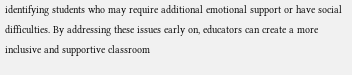identifying students who may require additional emotional support or have social difficulties. By addressing these issues early on, educators can create a more inclusive and supportive classroom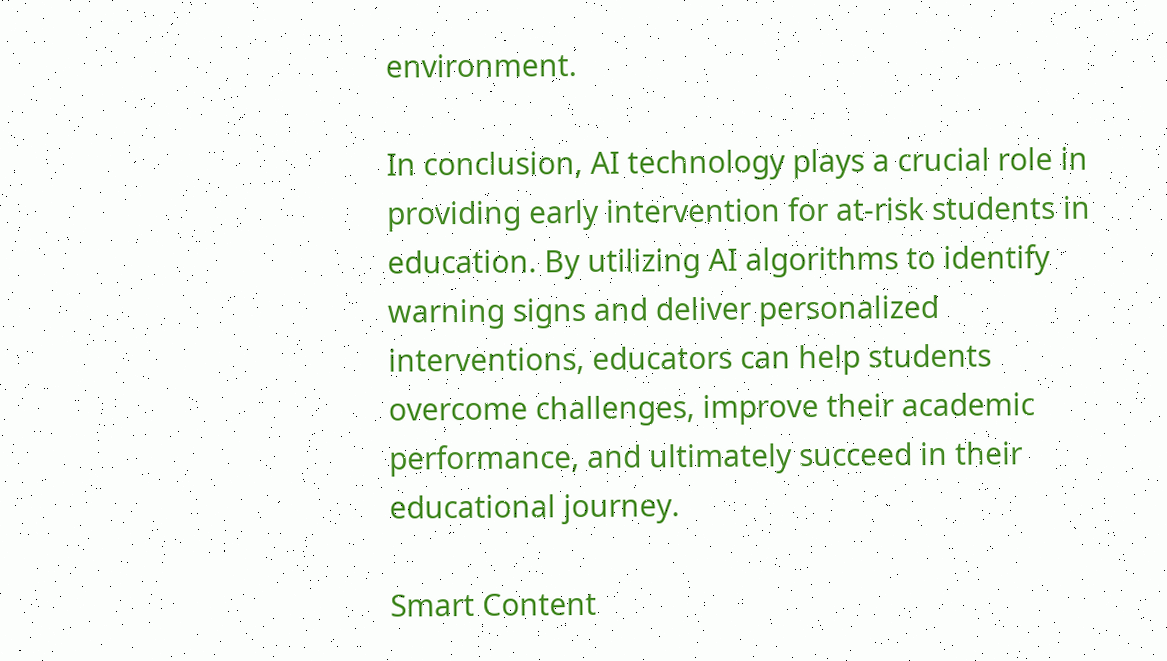environment.

In conclusion, AI technology plays a crucial role in providing early intervention for at-risk students in education. By utilizing AI algorithms to identify warning signs and deliver personalized interventions, educators can help students overcome challenges, improve their academic performance, and ultimately succeed in their educational journey.

Smart Content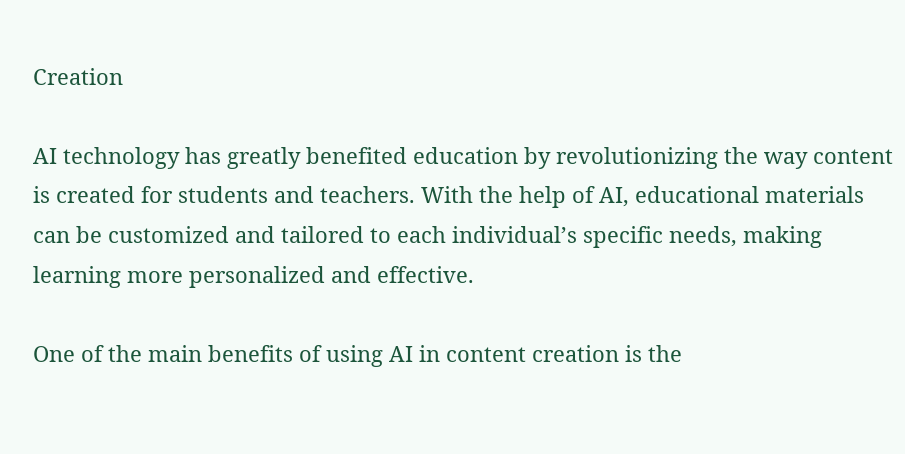Creation

AI technology has greatly benefited education by revolutionizing the way content is created for students and teachers. With the help of AI, educational materials can be customized and tailored to each individual’s specific needs, making learning more personalized and effective.

One of the main benefits of using AI in content creation is the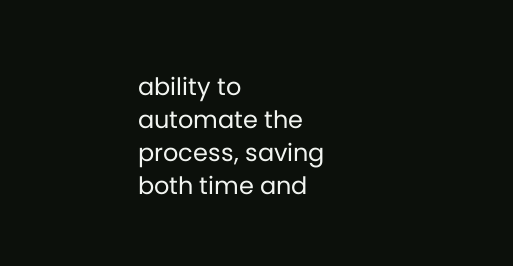ability to automate the process, saving both time and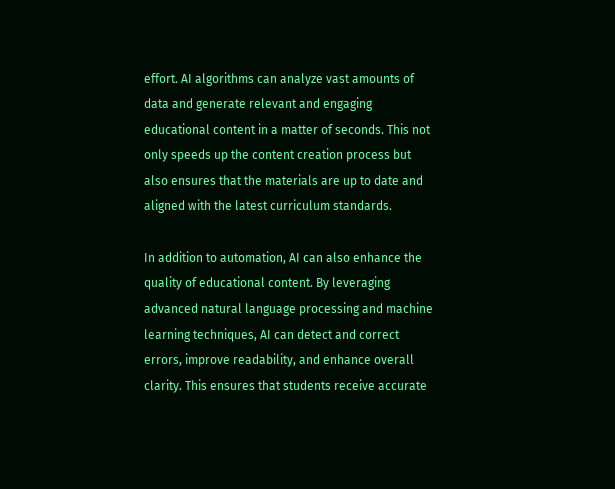effort. AI algorithms can analyze vast amounts of data and generate relevant and engaging educational content in a matter of seconds. This not only speeds up the content creation process but also ensures that the materials are up to date and aligned with the latest curriculum standards.

In addition to automation, AI can also enhance the quality of educational content. By leveraging advanced natural language processing and machine learning techniques, AI can detect and correct errors, improve readability, and enhance overall clarity. This ensures that students receive accurate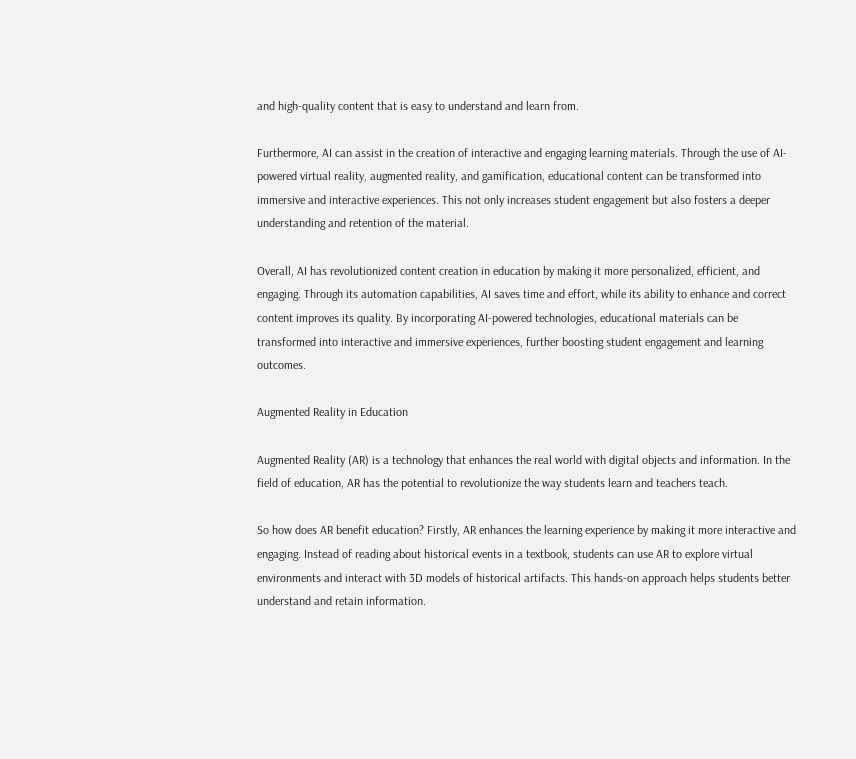and high-quality content that is easy to understand and learn from.

Furthermore, AI can assist in the creation of interactive and engaging learning materials. Through the use of AI-powered virtual reality, augmented reality, and gamification, educational content can be transformed into immersive and interactive experiences. This not only increases student engagement but also fosters a deeper understanding and retention of the material.

Overall, AI has revolutionized content creation in education by making it more personalized, efficient, and engaging. Through its automation capabilities, AI saves time and effort, while its ability to enhance and correct content improves its quality. By incorporating AI-powered technologies, educational materials can be transformed into interactive and immersive experiences, further boosting student engagement and learning outcomes.

Augmented Reality in Education

Augmented Reality (AR) is a technology that enhances the real world with digital objects and information. In the field of education, AR has the potential to revolutionize the way students learn and teachers teach.

So how does AR benefit education? Firstly, AR enhances the learning experience by making it more interactive and engaging. Instead of reading about historical events in a textbook, students can use AR to explore virtual environments and interact with 3D models of historical artifacts. This hands-on approach helps students better understand and retain information.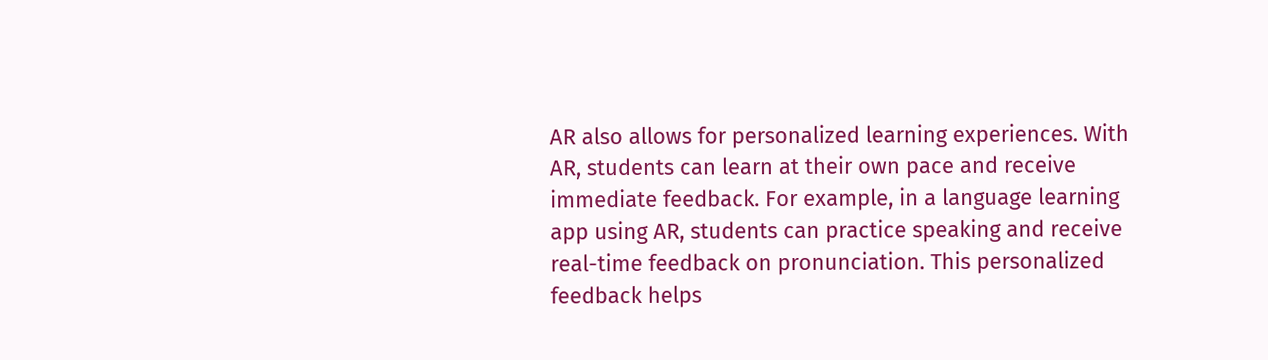AR also allows for personalized learning experiences. With AR, students can learn at their own pace and receive immediate feedback. For example, in a language learning app using AR, students can practice speaking and receive real-time feedback on pronunciation. This personalized feedback helps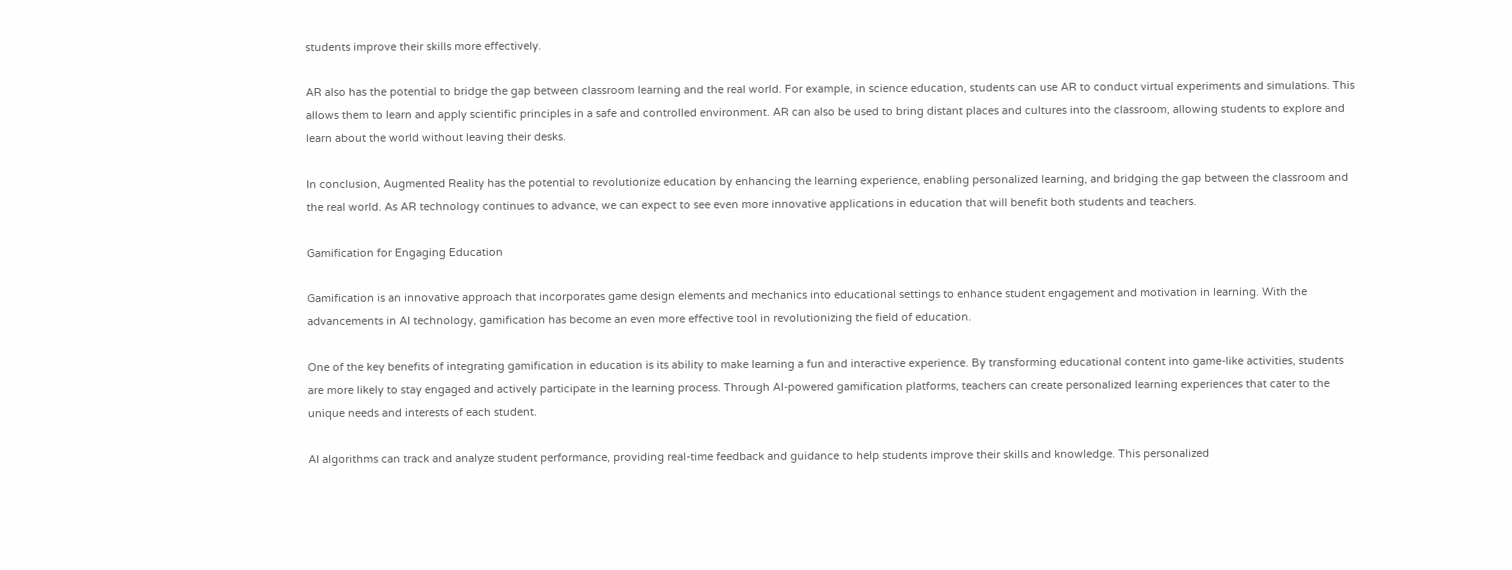students improve their skills more effectively.

AR also has the potential to bridge the gap between classroom learning and the real world. For example, in science education, students can use AR to conduct virtual experiments and simulations. This allows them to learn and apply scientific principles in a safe and controlled environment. AR can also be used to bring distant places and cultures into the classroom, allowing students to explore and learn about the world without leaving their desks.

In conclusion, Augmented Reality has the potential to revolutionize education by enhancing the learning experience, enabling personalized learning, and bridging the gap between the classroom and the real world. As AR technology continues to advance, we can expect to see even more innovative applications in education that will benefit both students and teachers.

Gamification for Engaging Education

Gamification is an innovative approach that incorporates game design elements and mechanics into educational settings to enhance student engagement and motivation in learning. With the advancements in AI technology, gamification has become an even more effective tool in revolutionizing the field of education.

One of the key benefits of integrating gamification in education is its ability to make learning a fun and interactive experience. By transforming educational content into game-like activities, students are more likely to stay engaged and actively participate in the learning process. Through AI-powered gamification platforms, teachers can create personalized learning experiences that cater to the unique needs and interests of each student.

AI algorithms can track and analyze student performance, providing real-time feedback and guidance to help students improve their skills and knowledge. This personalized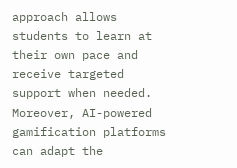approach allows students to learn at their own pace and receive targeted support when needed. Moreover, AI-powered gamification platforms can adapt the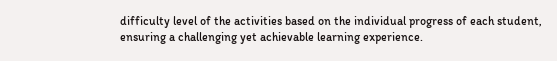difficulty level of the activities based on the individual progress of each student, ensuring a challenging yet achievable learning experience.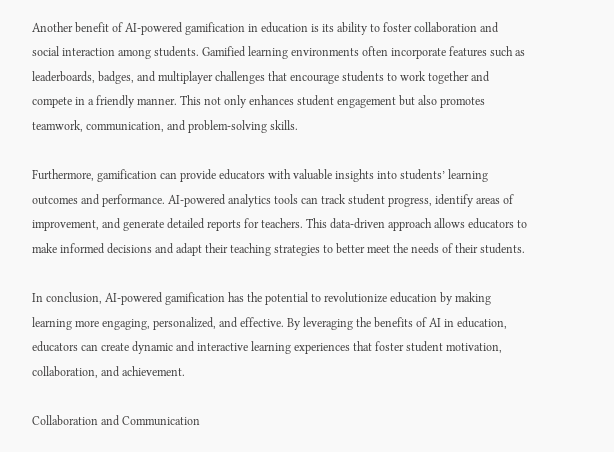Another benefit of AI-powered gamification in education is its ability to foster collaboration and social interaction among students. Gamified learning environments often incorporate features such as leaderboards, badges, and multiplayer challenges that encourage students to work together and compete in a friendly manner. This not only enhances student engagement but also promotes teamwork, communication, and problem-solving skills.

Furthermore, gamification can provide educators with valuable insights into students’ learning outcomes and performance. AI-powered analytics tools can track student progress, identify areas of improvement, and generate detailed reports for teachers. This data-driven approach allows educators to make informed decisions and adapt their teaching strategies to better meet the needs of their students.

In conclusion, AI-powered gamification has the potential to revolutionize education by making learning more engaging, personalized, and effective. By leveraging the benefits of AI in education, educators can create dynamic and interactive learning experiences that foster student motivation, collaboration, and achievement.

Collaboration and Communication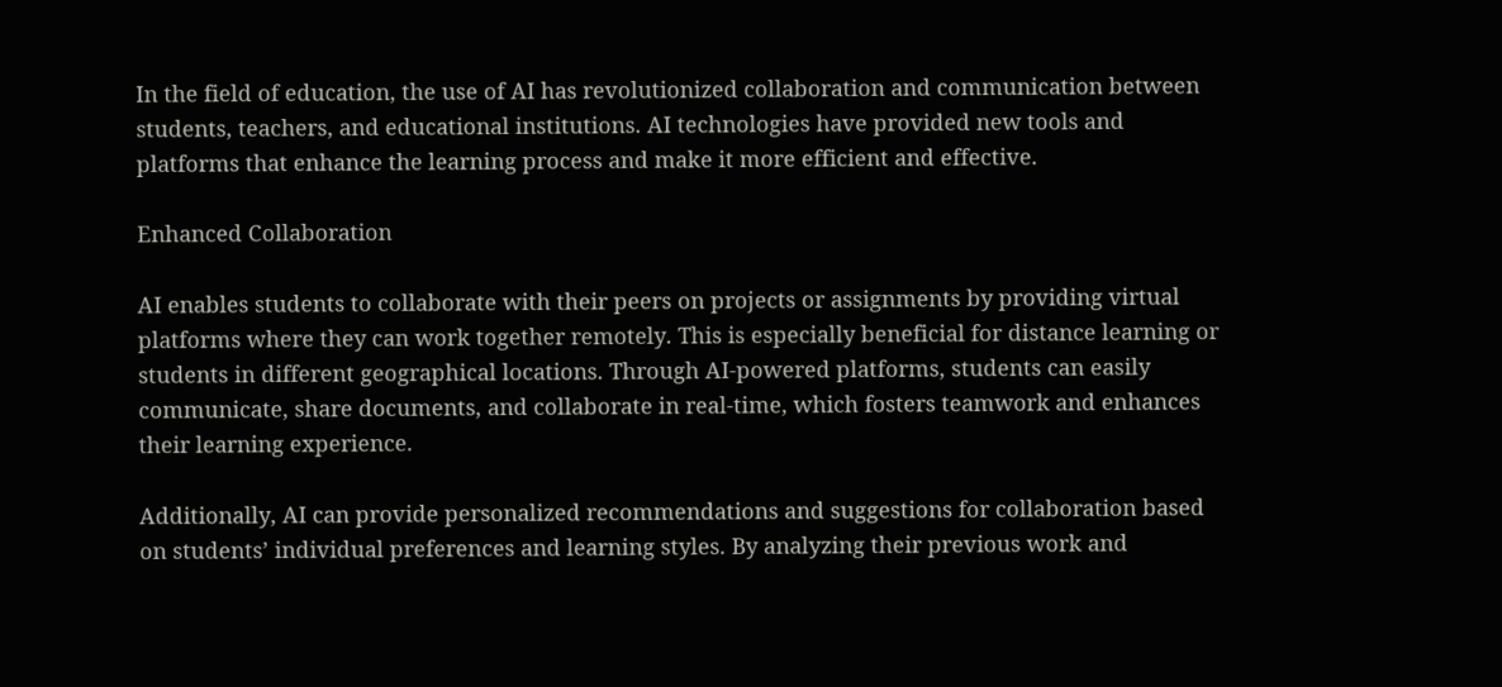In the field of education, the use of AI has revolutionized collaboration and communication between students, teachers, and educational institutions. AI technologies have provided new tools and platforms that enhance the learning process and make it more efficient and effective.

Enhanced Collaboration

AI enables students to collaborate with their peers on projects or assignments by providing virtual platforms where they can work together remotely. This is especially beneficial for distance learning or students in different geographical locations. Through AI-powered platforms, students can easily communicate, share documents, and collaborate in real-time, which fosters teamwork and enhances their learning experience.

Additionally, AI can provide personalized recommendations and suggestions for collaboration based on students’ individual preferences and learning styles. By analyzing their previous work and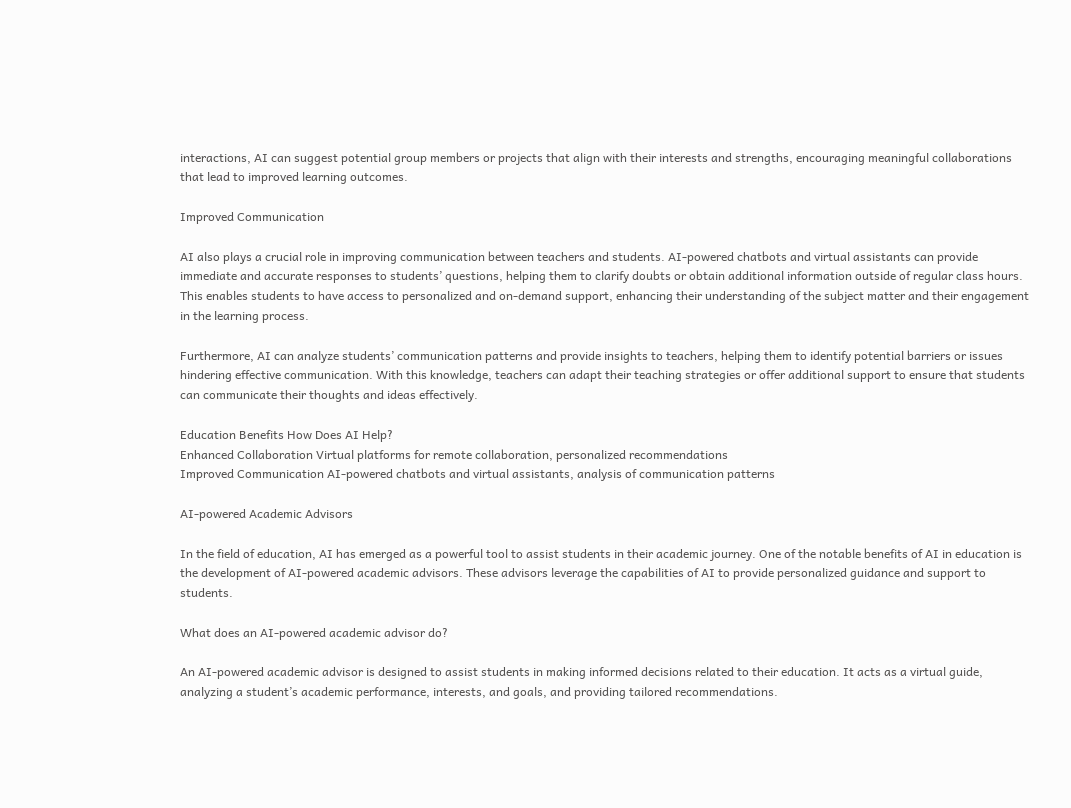interactions, AI can suggest potential group members or projects that align with their interests and strengths, encouraging meaningful collaborations that lead to improved learning outcomes.

Improved Communication

AI also plays a crucial role in improving communication between teachers and students. AI-powered chatbots and virtual assistants can provide immediate and accurate responses to students’ questions, helping them to clarify doubts or obtain additional information outside of regular class hours. This enables students to have access to personalized and on-demand support, enhancing their understanding of the subject matter and their engagement in the learning process.

Furthermore, AI can analyze students’ communication patterns and provide insights to teachers, helping them to identify potential barriers or issues hindering effective communication. With this knowledge, teachers can adapt their teaching strategies or offer additional support to ensure that students can communicate their thoughts and ideas effectively.

Education Benefits How Does AI Help?
Enhanced Collaboration Virtual platforms for remote collaboration, personalized recommendations
Improved Communication AI-powered chatbots and virtual assistants, analysis of communication patterns

AI-powered Academic Advisors

In the field of education, AI has emerged as a powerful tool to assist students in their academic journey. One of the notable benefits of AI in education is the development of AI-powered academic advisors. These advisors leverage the capabilities of AI to provide personalized guidance and support to students.

What does an AI-powered academic advisor do?

An AI-powered academic advisor is designed to assist students in making informed decisions related to their education. It acts as a virtual guide, analyzing a student’s academic performance, interests, and goals, and providing tailored recommendations.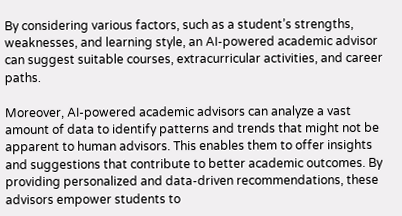By considering various factors, such as a student’s strengths, weaknesses, and learning style, an AI-powered academic advisor can suggest suitable courses, extracurricular activities, and career paths.

Moreover, AI-powered academic advisors can analyze a vast amount of data to identify patterns and trends that might not be apparent to human advisors. This enables them to offer insights and suggestions that contribute to better academic outcomes. By providing personalized and data-driven recommendations, these advisors empower students to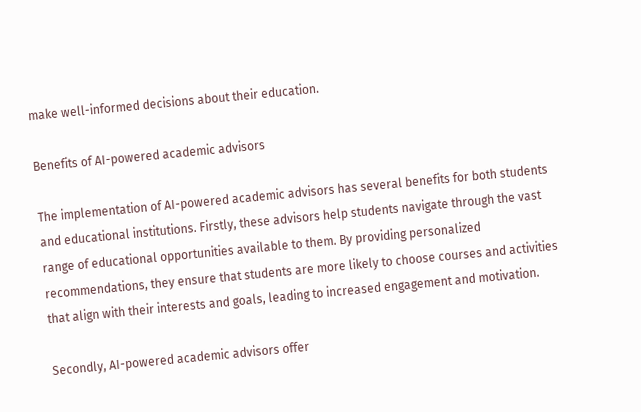make well-informed decisions about their education.

Benefits of AI-powered academic advisors

The implementation of AI-powered academic advisors has several benefits for both students and educational institutions. Firstly, these advisors help students navigate through the vast range of educational opportunities available to them. By providing personalized recommendations, they ensure that students are more likely to choose courses and activities that align with their interests and goals, leading to increased engagement and motivation.

Secondly, AI-powered academic advisors offer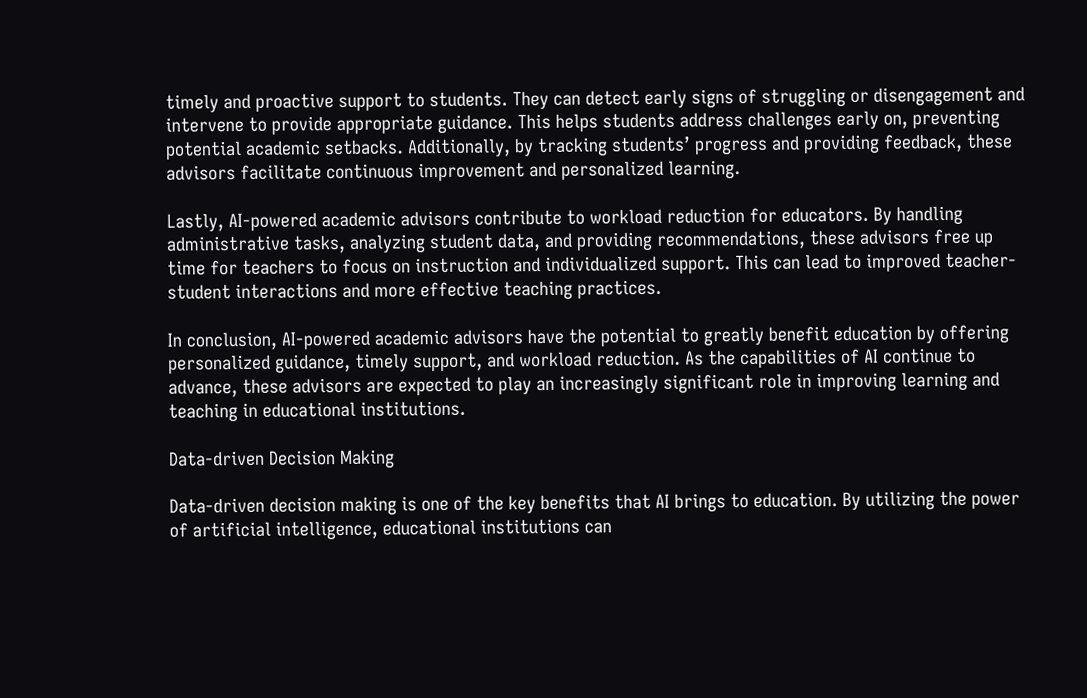timely and proactive support to students. They can detect early signs of struggling or disengagement and intervene to provide appropriate guidance. This helps students address challenges early on, preventing potential academic setbacks. Additionally, by tracking students’ progress and providing feedback, these advisors facilitate continuous improvement and personalized learning.

Lastly, AI-powered academic advisors contribute to workload reduction for educators. By handling administrative tasks, analyzing student data, and providing recommendations, these advisors free up time for teachers to focus on instruction and individualized support. This can lead to improved teacher-student interactions and more effective teaching practices.

In conclusion, AI-powered academic advisors have the potential to greatly benefit education by offering personalized guidance, timely support, and workload reduction. As the capabilities of AI continue to advance, these advisors are expected to play an increasingly significant role in improving learning and teaching in educational institutions.

Data-driven Decision Making

Data-driven decision making is one of the key benefits that AI brings to education. By utilizing the power of artificial intelligence, educational institutions can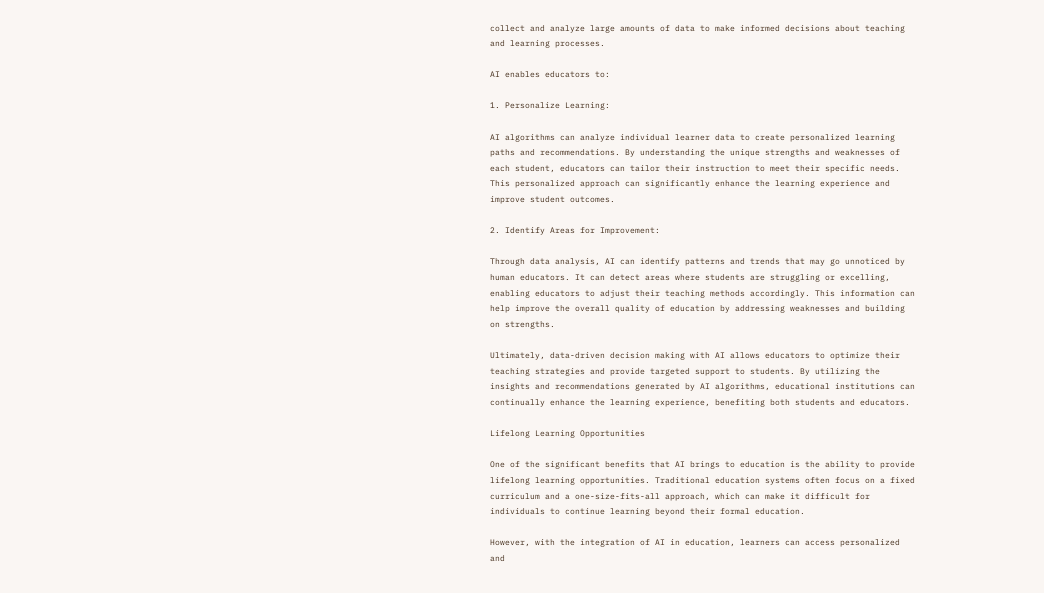collect and analyze large amounts of data to make informed decisions about teaching and learning processes.

AI enables educators to:

1. Personalize Learning:

AI algorithms can analyze individual learner data to create personalized learning paths and recommendations. By understanding the unique strengths and weaknesses of each student, educators can tailor their instruction to meet their specific needs. This personalized approach can significantly enhance the learning experience and improve student outcomes.

2. Identify Areas for Improvement:

Through data analysis, AI can identify patterns and trends that may go unnoticed by human educators. It can detect areas where students are struggling or excelling, enabling educators to adjust their teaching methods accordingly. This information can help improve the overall quality of education by addressing weaknesses and building on strengths.

Ultimately, data-driven decision making with AI allows educators to optimize their teaching strategies and provide targeted support to students. By utilizing the insights and recommendations generated by AI algorithms, educational institutions can continually enhance the learning experience, benefiting both students and educators.

Lifelong Learning Opportunities

One of the significant benefits that AI brings to education is the ability to provide lifelong learning opportunities. Traditional education systems often focus on a fixed curriculum and a one-size-fits-all approach, which can make it difficult for individuals to continue learning beyond their formal education.

However, with the integration of AI in education, learners can access personalized and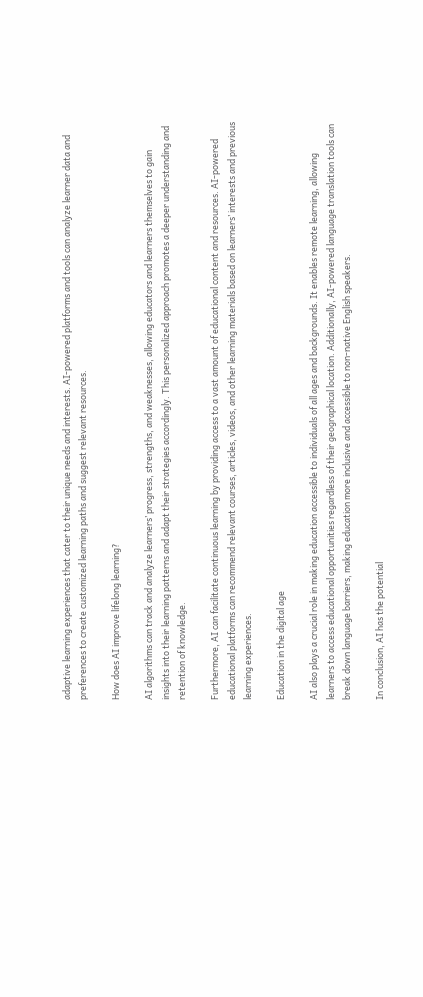adaptive learning experiences that cater to their unique needs and interests. AI-powered platforms and tools can analyze learner data and preferences to create customized learning paths and suggest relevant resources.

How does AI improve lifelong learning?

AI algorithms can track and analyze learners’ progress, strengths, and weaknesses, allowing educators and learners themselves to gain insights into their learning patterns and adapt their strategies accordingly. This personalized approach promotes a deeper understanding and retention of knowledge.

Furthermore, AI can facilitate continuous learning by providing access to a vast amount of educational content and resources. AI-powered educational platforms can recommend relevant courses, articles, videos, and other learning materials based on learners’ interests and previous learning experiences.

Education in the digital age

AI also plays a crucial role in making education accessible to individuals of all ages and backgrounds. It enables remote learning, allowing learners to access educational opportunities regardless of their geographical location. Additionally, AI-powered language translation tools can break down language barriers, making education more inclusive and accessible to non-native English speakers.

In conclusion, AI has the potential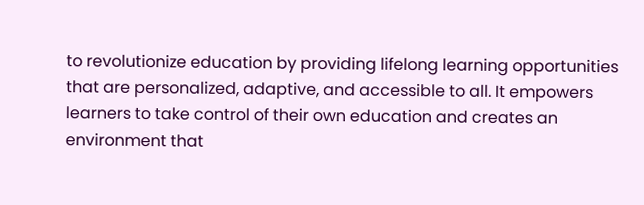to revolutionize education by providing lifelong learning opportunities that are personalized, adaptive, and accessible to all. It empowers learners to take control of their own education and creates an environment that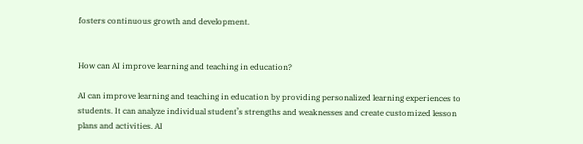fosters continuous growth and development.


How can AI improve learning and teaching in education?

AI can improve learning and teaching in education by providing personalized learning experiences to students. It can analyze individual student’s strengths and weaknesses and create customized lesson plans and activities. AI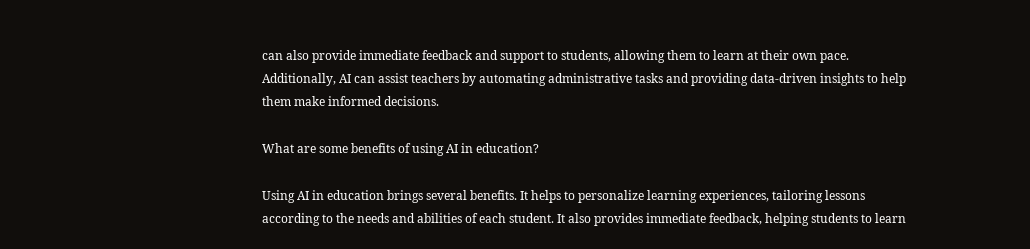can also provide immediate feedback and support to students, allowing them to learn at their own pace. Additionally, AI can assist teachers by automating administrative tasks and providing data-driven insights to help them make informed decisions.

What are some benefits of using AI in education?

Using AI in education brings several benefits. It helps to personalize learning experiences, tailoring lessons according to the needs and abilities of each student. It also provides immediate feedback, helping students to learn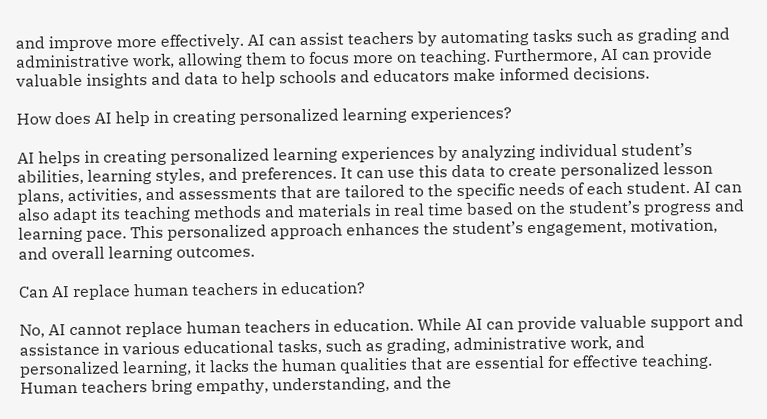and improve more effectively. AI can assist teachers by automating tasks such as grading and administrative work, allowing them to focus more on teaching. Furthermore, AI can provide valuable insights and data to help schools and educators make informed decisions.

How does AI help in creating personalized learning experiences?

AI helps in creating personalized learning experiences by analyzing individual student’s abilities, learning styles, and preferences. It can use this data to create personalized lesson plans, activities, and assessments that are tailored to the specific needs of each student. AI can also adapt its teaching methods and materials in real time based on the student’s progress and learning pace. This personalized approach enhances the student’s engagement, motivation, and overall learning outcomes.

Can AI replace human teachers in education?

No, AI cannot replace human teachers in education. While AI can provide valuable support and assistance in various educational tasks, such as grading, administrative work, and personalized learning, it lacks the human qualities that are essential for effective teaching. Human teachers bring empathy, understanding, and the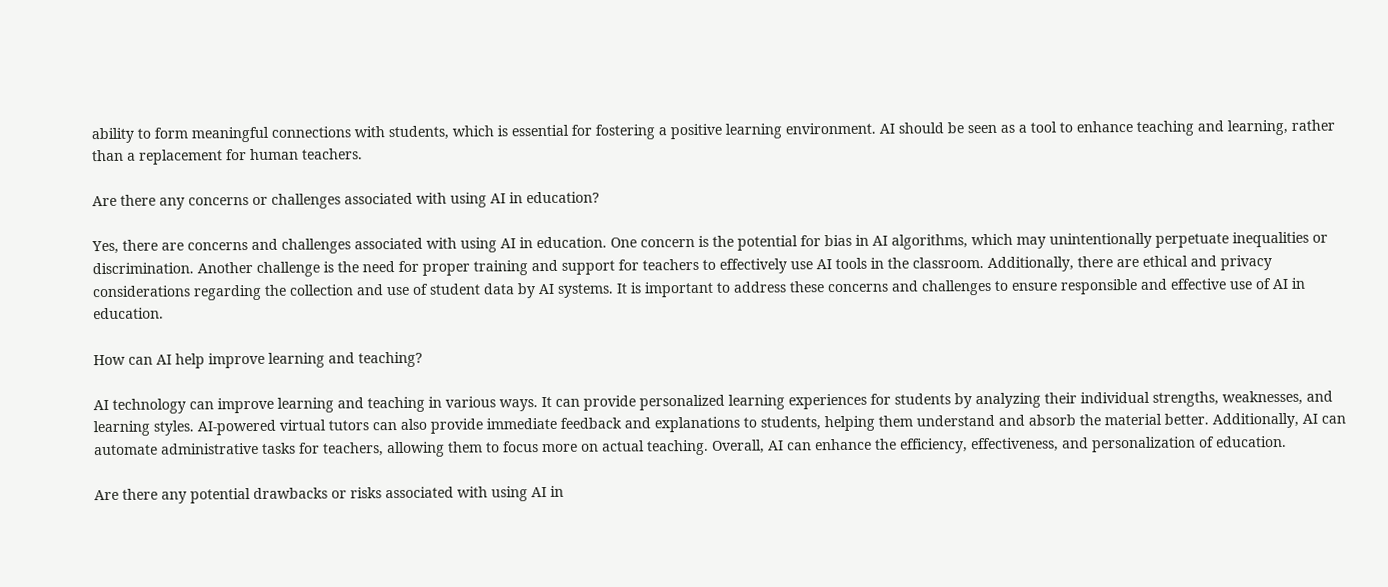ability to form meaningful connections with students, which is essential for fostering a positive learning environment. AI should be seen as a tool to enhance teaching and learning, rather than a replacement for human teachers.

Are there any concerns or challenges associated with using AI in education?

Yes, there are concerns and challenges associated with using AI in education. One concern is the potential for bias in AI algorithms, which may unintentionally perpetuate inequalities or discrimination. Another challenge is the need for proper training and support for teachers to effectively use AI tools in the classroom. Additionally, there are ethical and privacy considerations regarding the collection and use of student data by AI systems. It is important to address these concerns and challenges to ensure responsible and effective use of AI in education.

How can AI help improve learning and teaching?

AI technology can improve learning and teaching in various ways. It can provide personalized learning experiences for students by analyzing their individual strengths, weaknesses, and learning styles. AI-powered virtual tutors can also provide immediate feedback and explanations to students, helping them understand and absorb the material better. Additionally, AI can automate administrative tasks for teachers, allowing them to focus more on actual teaching. Overall, AI can enhance the efficiency, effectiveness, and personalization of education.

Are there any potential drawbacks or risks associated with using AI in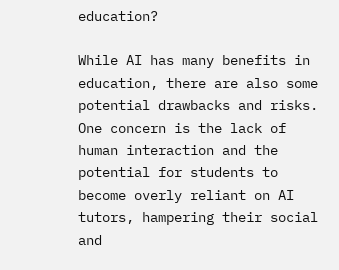education?

While AI has many benefits in education, there are also some potential drawbacks and risks. One concern is the lack of human interaction and the potential for students to become overly reliant on AI tutors, hampering their social and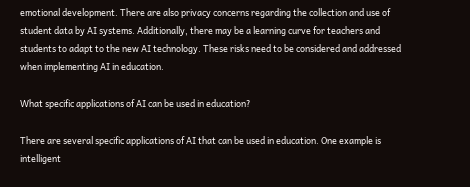emotional development. There are also privacy concerns regarding the collection and use of student data by AI systems. Additionally, there may be a learning curve for teachers and students to adapt to the new AI technology. These risks need to be considered and addressed when implementing AI in education.

What specific applications of AI can be used in education?

There are several specific applications of AI that can be used in education. One example is intelligent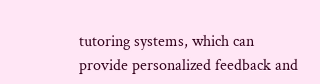tutoring systems, which can provide personalized feedback and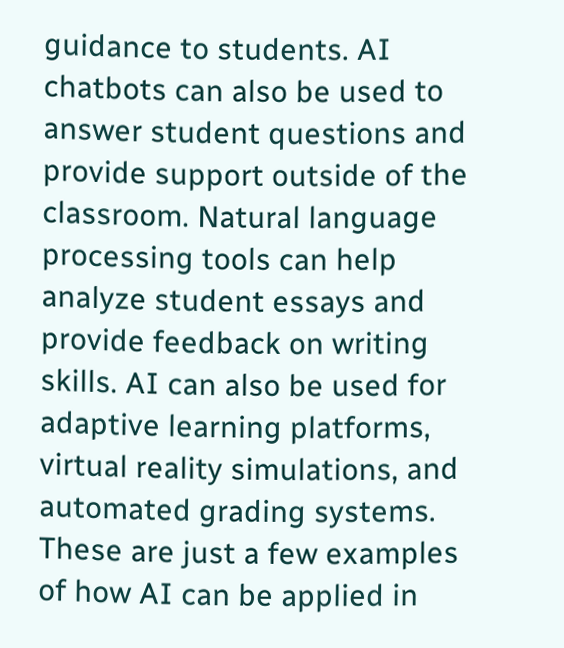guidance to students. AI chatbots can also be used to answer student questions and provide support outside of the classroom. Natural language processing tools can help analyze student essays and provide feedback on writing skills. AI can also be used for adaptive learning platforms, virtual reality simulations, and automated grading systems. These are just a few examples of how AI can be applied in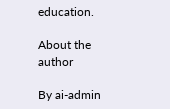education.

About the author

By ai-admin